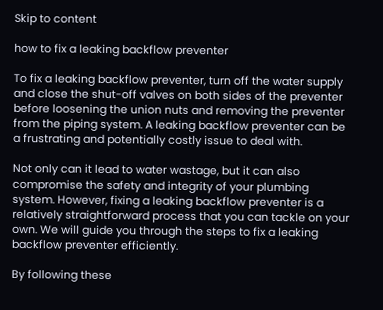Skip to content

how to fix a leaking backflow preventer

To fix a leaking backflow preventer, turn off the water supply and close the shut-off valves on both sides of the preventer before loosening the union nuts and removing the preventer from the piping system. A leaking backflow preventer can be a frustrating and potentially costly issue to deal with.

Not only can it lead to water wastage, but it can also compromise the safety and integrity of your plumbing system. However, fixing a leaking backflow preventer is a relatively straightforward process that you can tackle on your own. We will guide you through the steps to fix a leaking backflow preventer efficiently.

By following these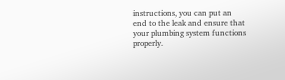instructions, you can put an end to the leak and ensure that your plumbing system functions properly.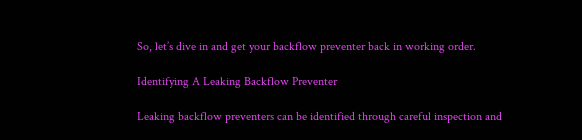So, let’s dive in and get your backflow preventer back in working order.

Identifying A Leaking Backflow Preventer

Leaking backflow preventers can be identified through careful inspection and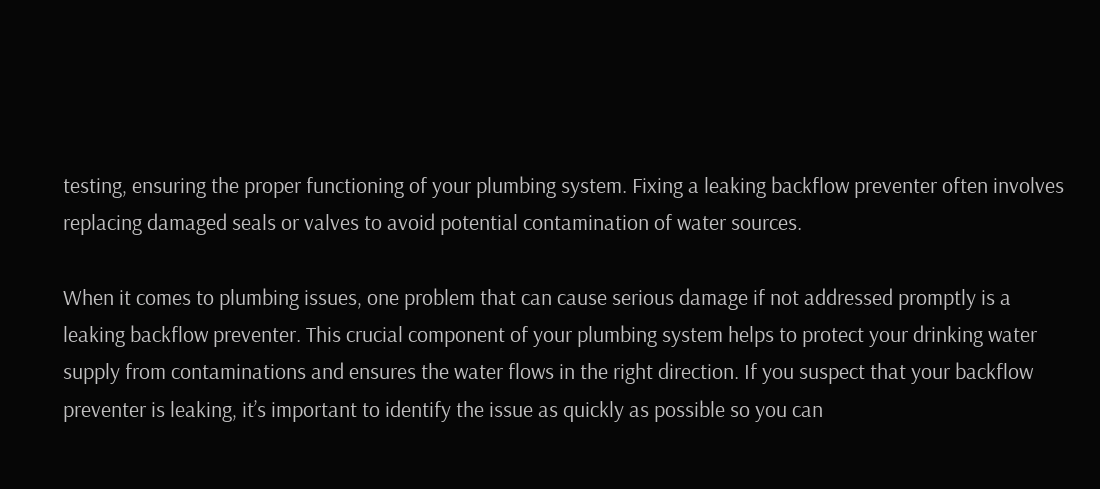testing, ensuring the proper functioning of your plumbing system. Fixing a leaking backflow preventer often involves replacing damaged seals or valves to avoid potential contamination of water sources.

When it comes to plumbing issues, one problem that can cause serious damage if not addressed promptly is a leaking backflow preventer. This crucial component of your plumbing system helps to protect your drinking water supply from contaminations and ensures the water flows in the right direction. If you suspect that your backflow preventer is leaking, it’s important to identify the issue as quickly as possible so you can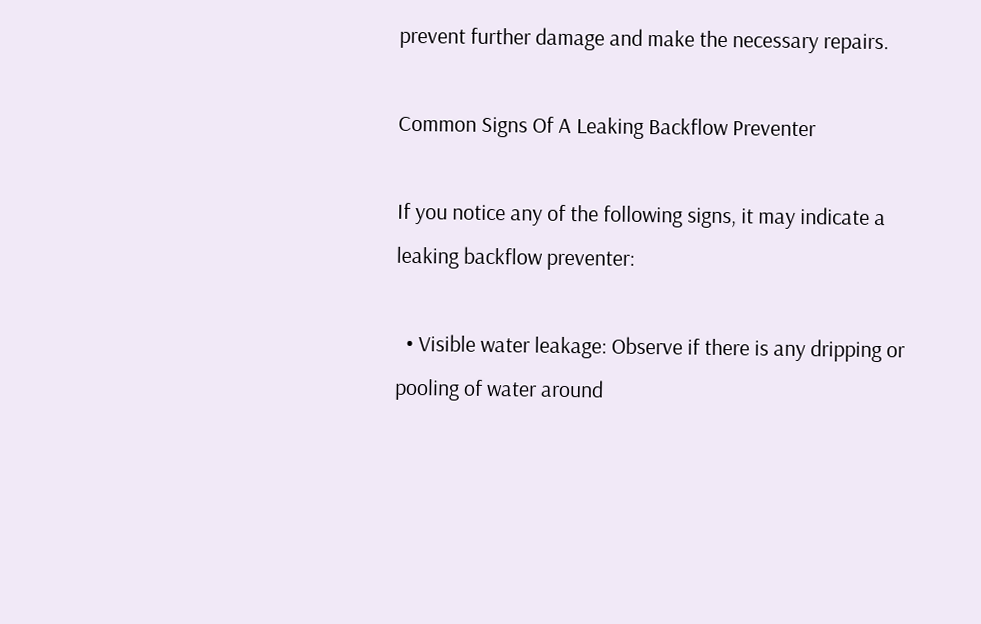prevent further damage and make the necessary repairs.

Common Signs Of A Leaking Backflow Preventer

If you notice any of the following signs, it may indicate a leaking backflow preventer:

  • Visible water leakage: Observe if there is any dripping or pooling of water around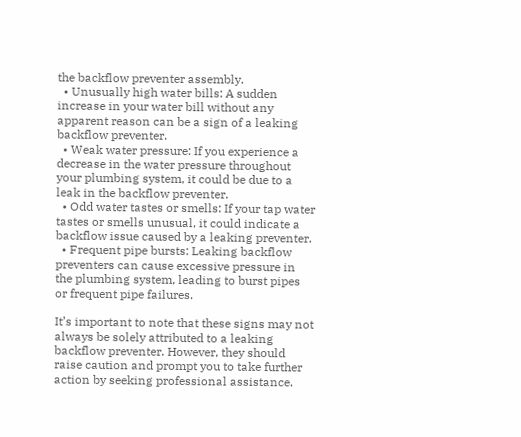the backflow preventer assembly.
  • Unusually high water bills: A sudden increase in your water bill without any apparent reason can be a sign of a leaking backflow preventer.
  • Weak water pressure: If you experience a decrease in the water pressure throughout your plumbing system, it could be due to a leak in the backflow preventer.
  • Odd water tastes or smells: If your tap water tastes or smells unusual, it could indicate a backflow issue caused by a leaking preventer.
  • Frequent pipe bursts: Leaking backflow preventers can cause excessive pressure in the plumbing system, leading to burst pipes or frequent pipe failures.

It’s important to note that these signs may not always be solely attributed to a leaking backflow preventer. However, they should raise caution and prompt you to take further action by seeking professional assistance.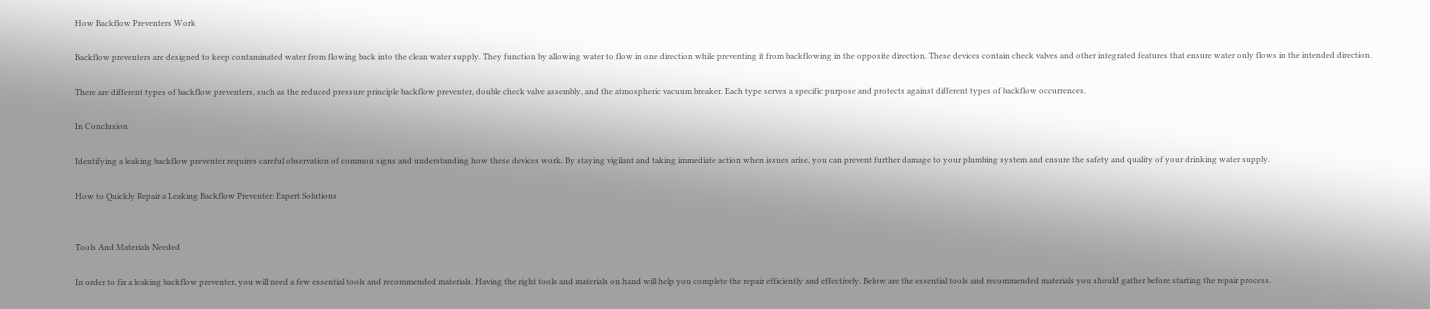How Backflow Preventers Work

Backflow preventers are designed to keep contaminated water from flowing back into the clean water supply. They function by allowing water to flow in one direction while preventing it from backflowing in the opposite direction. These devices contain check valves and other integrated features that ensure water only flows in the intended direction.

There are different types of backflow preventers, such as the reduced pressure principle backflow preventer, double check valve assembly, and the atmospheric vacuum breaker. Each type serves a specific purpose and protects against different types of backflow occurrences.

In Conclusion

Identifying a leaking backflow preventer requires careful observation of common signs and understanding how these devices work. By staying vigilant and taking immediate action when issues arise, you can prevent further damage to your plumbing system and ensure the safety and quality of your drinking water supply.

How to Quickly Repair a Leaking Backflow Preventer: Expert Solutions


Tools And Materials Needed

In order to fix a leaking backflow preventer, you will need a few essential tools and recommended materials. Having the right tools and materials on hand will help you complete the repair efficiently and effectively. Below are the essential tools and recommended materials you should gather before starting the repair process.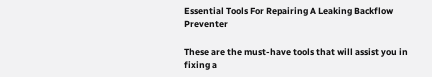Essential Tools For Repairing A Leaking Backflow Preventer

These are the must-have tools that will assist you in fixing a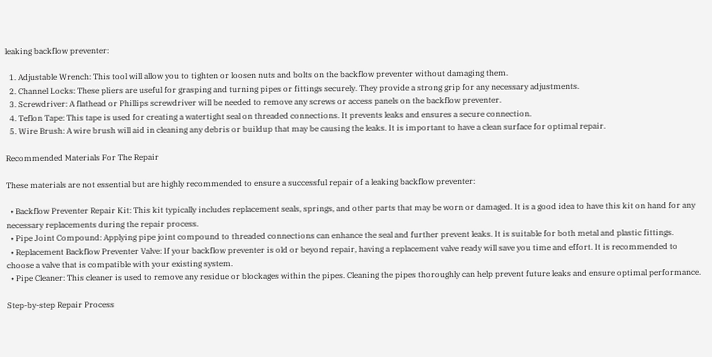leaking backflow preventer:

  1. Adjustable Wrench: This tool will allow you to tighten or loosen nuts and bolts on the backflow preventer without damaging them.
  2. Channel Locks: These pliers are useful for grasping and turning pipes or fittings securely. They provide a strong grip for any necessary adjustments.
  3. Screwdriver: A flathead or Phillips screwdriver will be needed to remove any screws or access panels on the backflow preventer.
  4. Teflon Tape: This tape is used for creating a watertight seal on threaded connections. It prevents leaks and ensures a secure connection.
  5. Wire Brush: A wire brush will aid in cleaning any debris or buildup that may be causing the leaks. It is important to have a clean surface for optimal repair.

Recommended Materials For The Repair

These materials are not essential but are highly recommended to ensure a successful repair of a leaking backflow preventer:

  • Backflow Preventer Repair Kit: This kit typically includes replacement seals, springs, and other parts that may be worn or damaged. It is a good idea to have this kit on hand for any necessary replacements during the repair process.
  • Pipe Joint Compound: Applying pipe joint compound to threaded connections can enhance the seal and further prevent leaks. It is suitable for both metal and plastic fittings.
  • Replacement Backflow Preventer Valve: If your backflow preventer is old or beyond repair, having a replacement valve ready will save you time and effort. It is recommended to choose a valve that is compatible with your existing system.
  • Pipe Cleaner: This cleaner is used to remove any residue or blockages within the pipes. Cleaning the pipes thoroughly can help prevent future leaks and ensure optimal performance.

Step-by-step Repair Process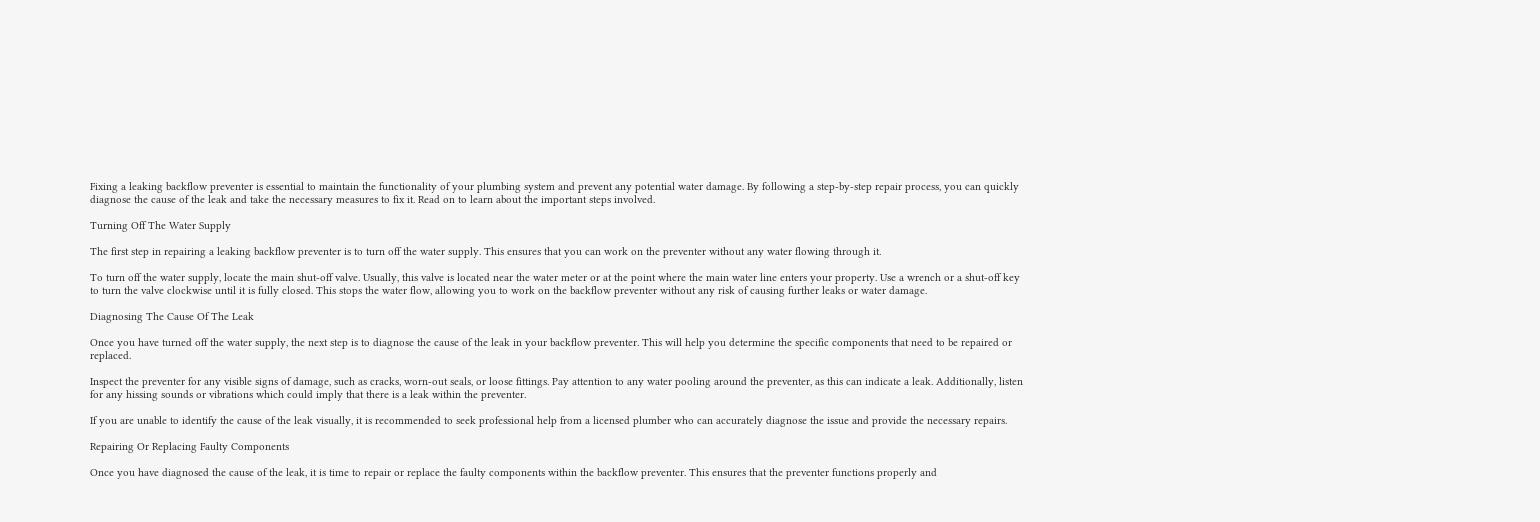Fixing a leaking backflow preventer is essential to maintain the functionality of your plumbing system and prevent any potential water damage. By following a step-by-step repair process, you can quickly diagnose the cause of the leak and take the necessary measures to fix it. Read on to learn about the important steps involved.

Turning Off The Water Supply

The first step in repairing a leaking backflow preventer is to turn off the water supply. This ensures that you can work on the preventer without any water flowing through it.

To turn off the water supply, locate the main shut-off valve. Usually, this valve is located near the water meter or at the point where the main water line enters your property. Use a wrench or a shut-off key to turn the valve clockwise until it is fully closed. This stops the water flow, allowing you to work on the backflow preventer without any risk of causing further leaks or water damage.

Diagnosing The Cause Of The Leak

Once you have turned off the water supply, the next step is to diagnose the cause of the leak in your backflow preventer. This will help you determine the specific components that need to be repaired or replaced.

Inspect the preventer for any visible signs of damage, such as cracks, worn-out seals, or loose fittings. Pay attention to any water pooling around the preventer, as this can indicate a leak. Additionally, listen for any hissing sounds or vibrations which could imply that there is a leak within the preventer.

If you are unable to identify the cause of the leak visually, it is recommended to seek professional help from a licensed plumber who can accurately diagnose the issue and provide the necessary repairs.

Repairing Or Replacing Faulty Components

Once you have diagnosed the cause of the leak, it is time to repair or replace the faulty components within the backflow preventer. This ensures that the preventer functions properly and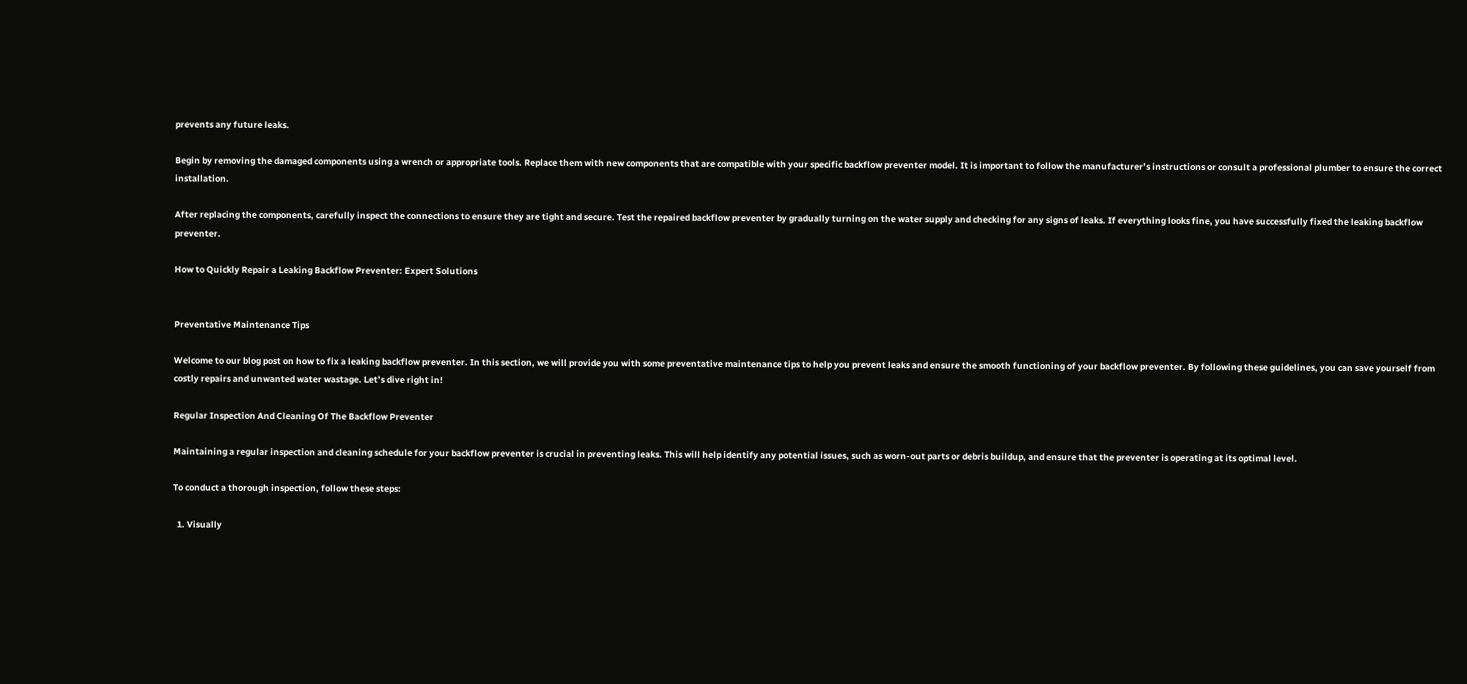prevents any future leaks.

Begin by removing the damaged components using a wrench or appropriate tools. Replace them with new components that are compatible with your specific backflow preventer model. It is important to follow the manufacturer’s instructions or consult a professional plumber to ensure the correct installation.

After replacing the components, carefully inspect the connections to ensure they are tight and secure. Test the repaired backflow preventer by gradually turning on the water supply and checking for any signs of leaks. If everything looks fine, you have successfully fixed the leaking backflow preventer.

How to Quickly Repair a Leaking Backflow Preventer: Expert Solutions


Preventative Maintenance Tips

Welcome to our blog post on how to fix a leaking backflow preventer. In this section, we will provide you with some preventative maintenance tips to help you prevent leaks and ensure the smooth functioning of your backflow preventer. By following these guidelines, you can save yourself from costly repairs and unwanted water wastage. Let’s dive right in!

Regular Inspection And Cleaning Of The Backflow Preventer

Maintaining a regular inspection and cleaning schedule for your backflow preventer is crucial in preventing leaks. This will help identify any potential issues, such as worn-out parts or debris buildup, and ensure that the preventer is operating at its optimal level.

To conduct a thorough inspection, follow these steps:

  1. Visually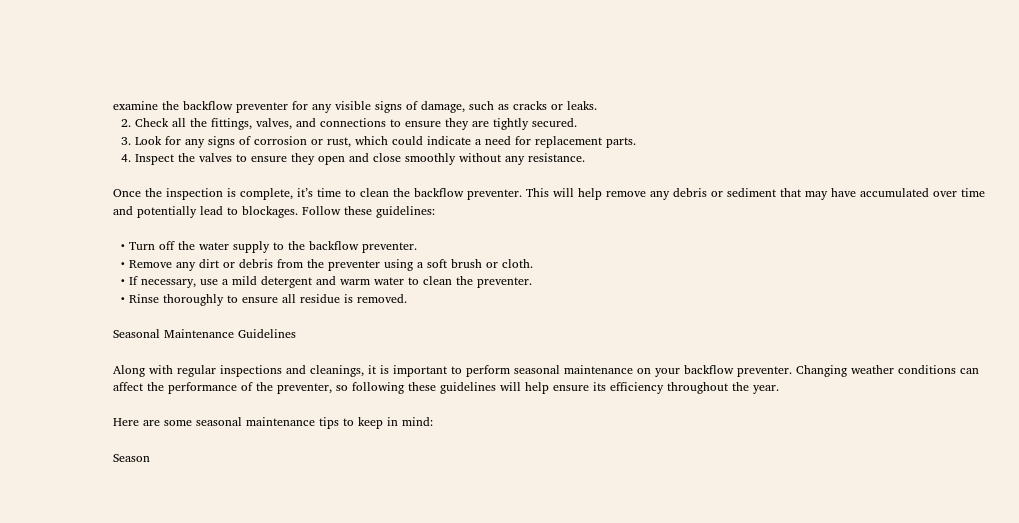examine the backflow preventer for any visible signs of damage, such as cracks or leaks.
  2. Check all the fittings, valves, and connections to ensure they are tightly secured.
  3. Look for any signs of corrosion or rust, which could indicate a need for replacement parts.
  4. Inspect the valves to ensure they open and close smoothly without any resistance.

Once the inspection is complete, it’s time to clean the backflow preventer. This will help remove any debris or sediment that may have accumulated over time and potentially lead to blockages. Follow these guidelines:

  • Turn off the water supply to the backflow preventer.
  • Remove any dirt or debris from the preventer using a soft brush or cloth.
  • If necessary, use a mild detergent and warm water to clean the preventer.
  • Rinse thoroughly to ensure all residue is removed.

Seasonal Maintenance Guidelines

Along with regular inspections and cleanings, it is important to perform seasonal maintenance on your backflow preventer. Changing weather conditions can affect the performance of the preventer, so following these guidelines will help ensure its efficiency throughout the year.

Here are some seasonal maintenance tips to keep in mind:

Season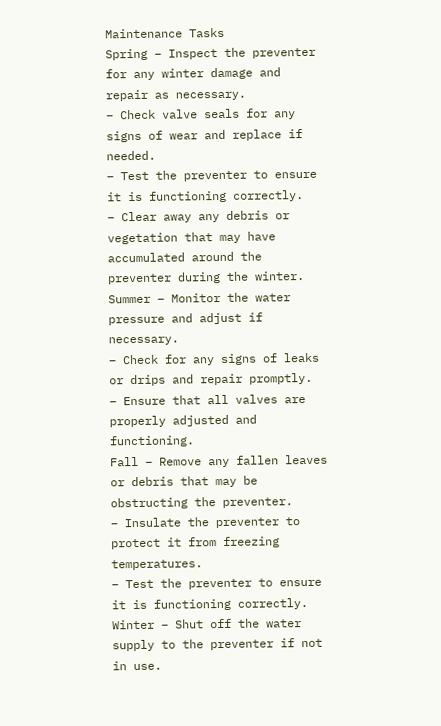Maintenance Tasks
Spring – Inspect the preventer for any winter damage and repair as necessary.
– Check valve seals for any signs of wear and replace if needed.
– Test the preventer to ensure it is functioning correctly.
– Clear away any debris or vegetation that may have accumulated around the preventer during the winter.
Summer – Monitor the water pressure and adjust if necessary.
– Check for any signs of leaks or drips and repair promptly.
– Ensure that all valves are properly adjusted and functioning.
Fall – Remove any fallen leaves or debris that may be obstructing the preventer.
– Insulate the preventer to protect it from freezing temperatures.
– Test the preventer to ensure it is functioning correctly.
Winter – Shut off the water supply to the preventer if not in use.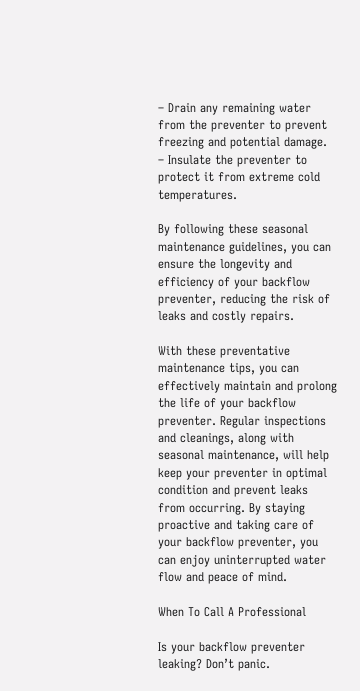– Drain any remaining water from the preventer to prevent freezing and potential damage.
– Insulate the preventer to protect it from extreme cold temperatures.

By following these seasonal maintenance guidelines, you can ensure the longevity and efficiency of your backflow preventer, reducing the risk of leaks and costly repairs.

With these preventative maintenance tips, you can effectively maintain and prolong the life of your backflow preventer. Regular inspections and cleanings, along with seasonal maintenance, will help keep your preventer in optimal condition and prevent leaks from occurring. By staying proactive and taking care of your backflow preventer, you can enjoy uninterrupted water flow and peace of mind.

When To Call A Professional

Is your backflow preventer leaking? Don’t panic.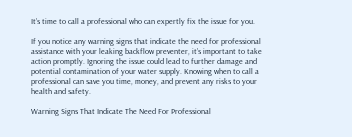It’s time to call a professional who can expertly fix the issue for you.

If you notice any warning signs that indicate the need for professional assistance with your leaking backflow preventer, it’s important to take action promptly. Ignoring the issue could lead to further damage and potential contamination of your water supply. Knowing when to call a professional can save you time, money, and prevent any risks to your health and safety.

Warning Signs That Indicate The Need For Professional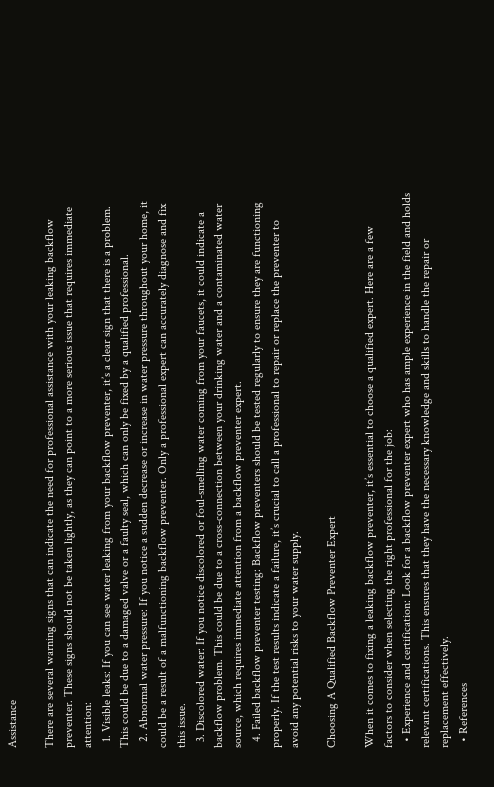Assistance

There are several warning signs that can indicate the need for professional assistance with your leaking backflow preventer. These signs should not be taken lightly, as they can point to a more serious issue that requires immediate attention:
  1. Visible leaks: If you can see water leaking from your backflow preventer, it’s a clear sign that there is a problem. This could be due to a damaged valve or a faulty seal, which can only be fixed by a qualified professional.
  2. Abnormal water pressure: If you notice a sudden decrease or increase in water pressure throughout your home, it could be a result of a malfunctioning backflow preventer. Only a professional expert can accurately diagnose and fix this issue.
  3. Discolored water: If you notice discolored or foul-smelling water coming from your faucets, it could indicate a backflow problem. This could be due to a cross-connection between your drinking water and a contaminated water source, which requires immediate attention from a backflow preventer expert.
  4. Failed backflow preventer testing: Backflow preventers should be tested regularly to ensure they are functioning properly. If the test results indicate a failure, it’s crucial to call a professional to repair or replace the preventer to avoid any potential risks to your water supply.

Choosing A Qualified Backflow Preventer Expert

When it comes to fixing a leaking backflow preventer, it’s essential to choose a qualified expert. Here are a few factors to consider when selecting the right professional for the job:
  • Experience and certification: Look for a backflow preventer expert who has ample experience in the field and holds relevant certifications. This ensures that they have the necessary knowledge and skills to handle the repair or replacement effectively.
  • References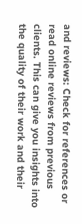and reviews: Check for references or read online reviews from previous clients. This can give you insights into the quality of their work and their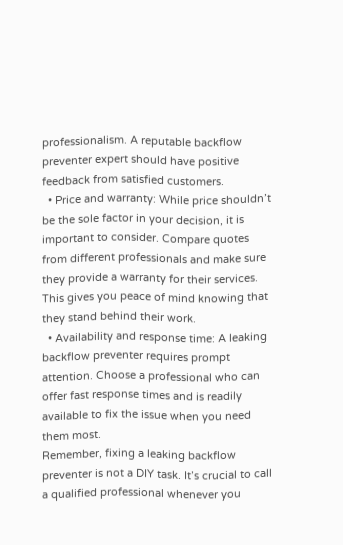professionalism. A reputable backflow preventer expert should have positive feedback from satisfied customers.
  • Price and warranty: While price shouldn’t be the sole factor in your decision, it is important to consider. Compare quotes from different professionals and make sure they provide a warranty for their services. This gives you peace of mind knowing that they stand behind their work.
  • Availability and response time: A leaking backflow preventer requires prompt attention. Choose a professional who can offer fast response times and is readily available to fix the issue when you need them most.
Remember, fixing a leaking backflow preventer is not a DIY task. It’s crucial to call a qualified professional whenever you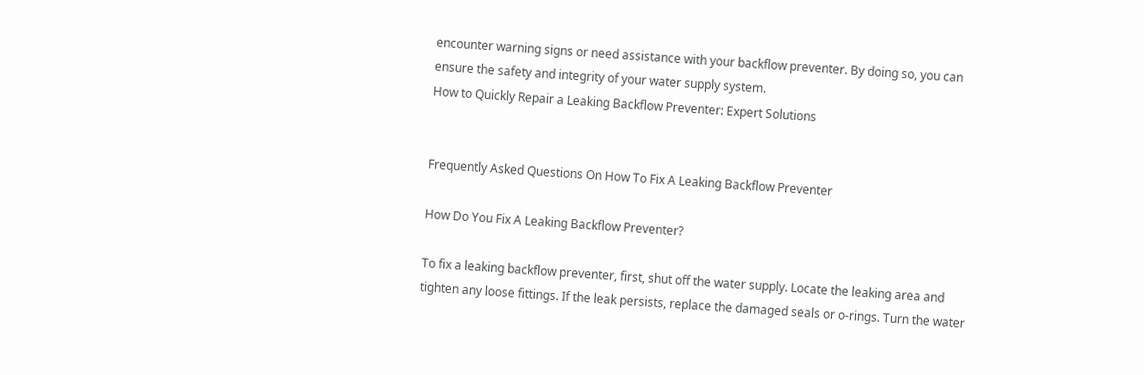encounter warning signs or need assistance with your backflow preventer. By doing so, you can ensure the safety and integrity of your water supply system.
How to Quickly Repair a Leaking Backflow Preventer: Expert Solutions


Frequently Asked Questions On How To Fix A Leaking Backflow Preventer

How Do You Fix A Leaking Backflow Preventer?

To fix a leaking backflow preventer, first, shut off the water supply. Locate the leaking area and tighten any loose fittings. If the leak persists, replace the damaged seals or o-rings. Turn the water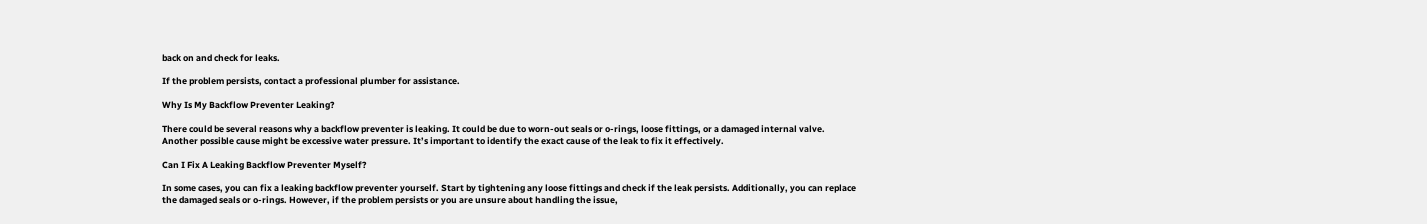back on and check for leaks.

If the problem persists, contact a professional plumber for assistance.

Why Is My Backflow Preventer Leaking?

There could be several reasons why a backflow preventer is leaking. It could be due to worn-out seals or o-rings, loose fittings, or a damaged internal valve. Another possible cause might be excessive water pressure. It’s important to identify the exact cause of the leak to fix it effectively.

Can I Fix A Leaking Backflow Preventer Myself?

In some cases, you can fix a leaking backflow preventer yourself. Start by tightening any loose fittings and check if the leak persists. Additionally, you can replace the damaged seals or o-rings. However, if the problem persists or you are unsure about handling the issue,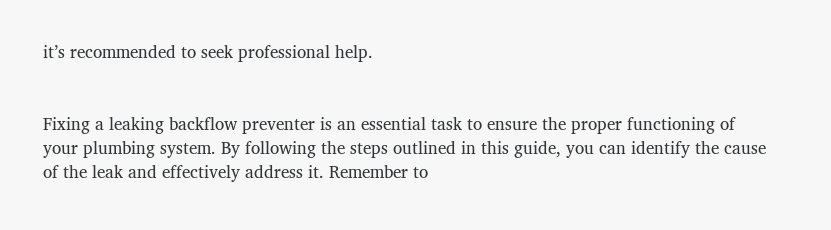it’s recommended to seek professional help.


Fixing a leaking backflow preventer is an essential task to ensure the proper functioning of your plumbing system. By following the steps outlined in this guide, you can identify the cause of the leak and effectively address it. Remember to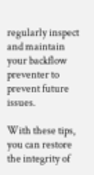regularly inspect and maintain your backflow preventer to prevent future issues.

With these tips, you can restore the integrity of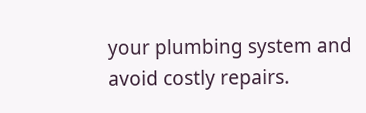your plumbing system and avoid costly repairs.